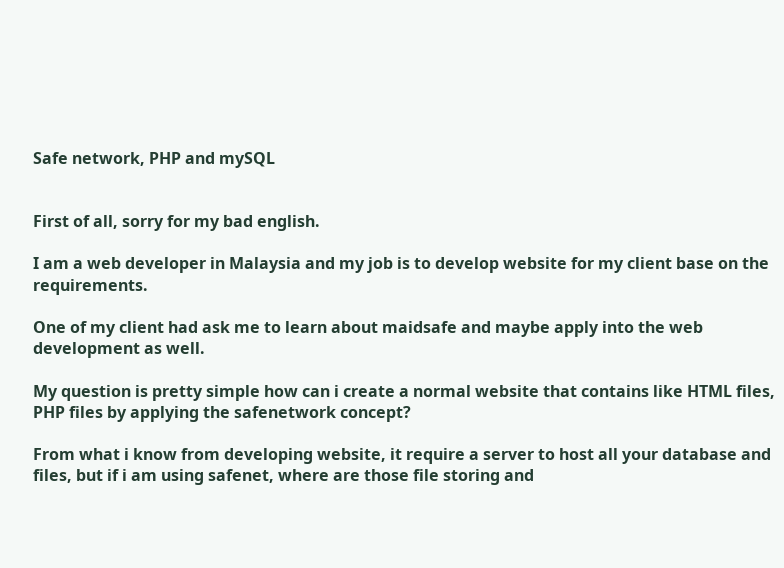Safe network, PHP and mySQL


First of all, sorry for my bad english.

I am a web developer in Malaysia and my job is to develop website for my client base on the requirements.

One of my client had ask me to learn about maidsafe and maybe apply into the web development as well.

My question is pretty simple how can i create a normal website that contains like HTML files, PHP files by applying the safenetwork concept?

From what i know from developing website, it require a server to host all your database and files, but if i am using safenet, where are those file storing and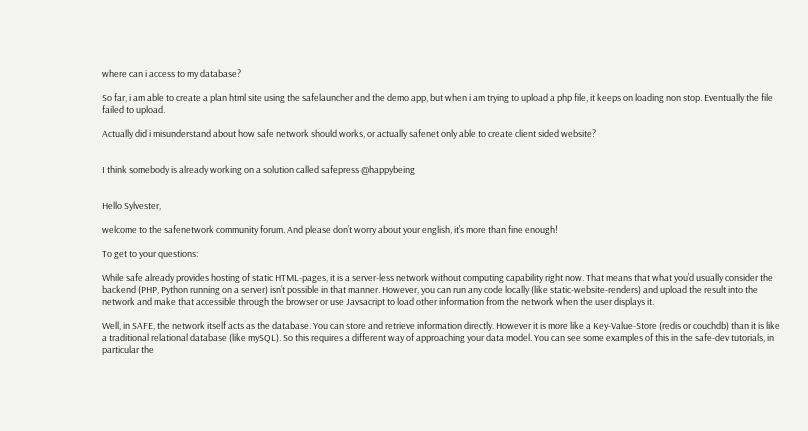where can i access to my database?

So far, i am able to create a plan html site using the safelauncher and the demo app, but when i am trying to upload a php file, it keeps on loading non stop. Eventually the file failed to upload.

Actually did i misunderstand about how safe network should works, or actually safenet only able to create client sided website?


I think somebody is already working on a solution called safepress @happybeing


Hello Sylvester,

welcome to the safenetwork community forum. And please don’t worry about your english, it’s more than fine enough!

To get to your questions:

While safe already provides hosting of static HTML-pages, it is a server-less network without computing capability right now. That means that what you’d usually consider the backend (PHP, Python running on a server) isn’t possible in that manner. However, you can run any code locally (like static-website-renders) and upload the result into the network and make that accessible through the browser or use Javsacript to load other information from the network when the user displays it.

Well, in SAFE, the network itself acts as the database. You can store and retrieve information directly. However it is more like a Key-Value-Store (redis or couchdb) than it is like a traditional relational database (like mySQL). So this requires a different way of approaching your data model. You can see some examples of this in the safe-dev tutorials, in particular the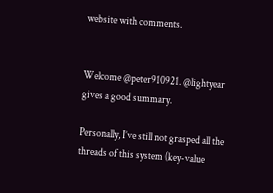website with comments.


Welcome @peter910921. @lightyear gives a good summary.

Personally, I’ve still not grasped all the threads of this system (key-value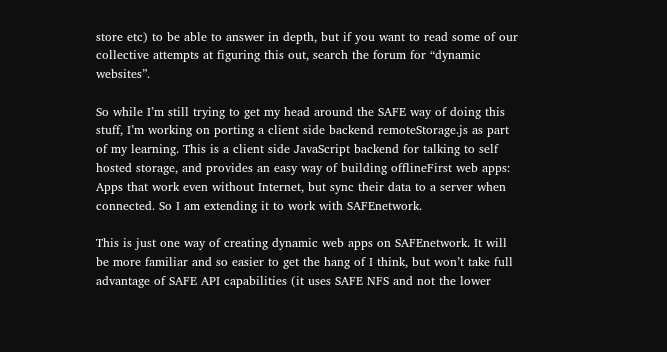store etc) to be able to answer in depth, but if you want to read some of our collective attempts at figuring this out, search the forum for “dynamic websites”.

So while I’m still trying to get my head around the SAFE way of doing this stuff, I’m working on porting a client side backend remoteStorage.js as part of my learning. This is a client side JavaScript backend for talking to self hosted storage, and provides an easy way of building offlineFirst web apps: Apps that work even without Internet, but sync their data to a server when connected. So I am extending it to work with SAFEnetwork.

This is just one way of creating dynamic web apps on SAFEnetwork. It will be more familiar and so easier to get the hang of I think, but won’t take full advantage of SAFE API capabilities (it uses SAFE NFS and not the lower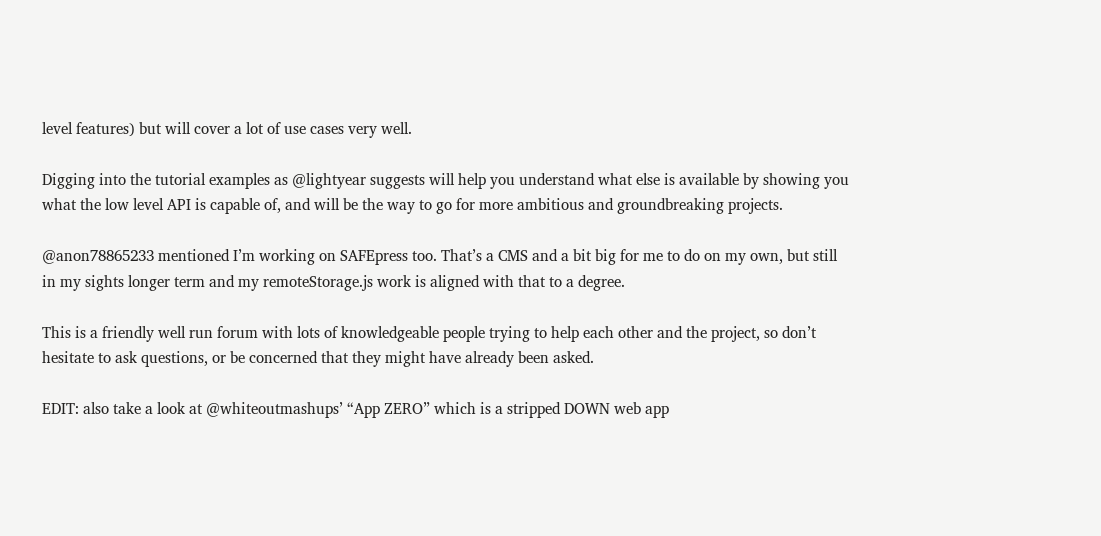level features) but will cover a lot of use cases very well.

Digging into the tutorial examples as @lightyear suggests will help you understand what else is available by showing you what the low level API is capable of, and will be the way to go for more ambitious and groundbreaking projects.

@anon78865233 mentioned I’m working on SAFEpress too. That’s a CMS and a bit big for me to do on my own, but still in my sights longer term and my remoteStorage.js work is aligned with that to a degree.

This is a friendly well run forum with lots of knowledgeable people trying to help each other and the project, so don’t hesitate to ask questions, or be concerned that they might have already been asked.

EDIT: also take a look at @whiteoutmashups’ “App ZERO” which is a stripped DOWN web app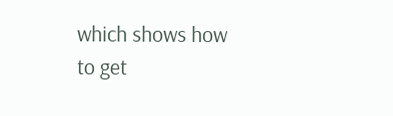which shows how to get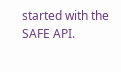started with the SAFE API.